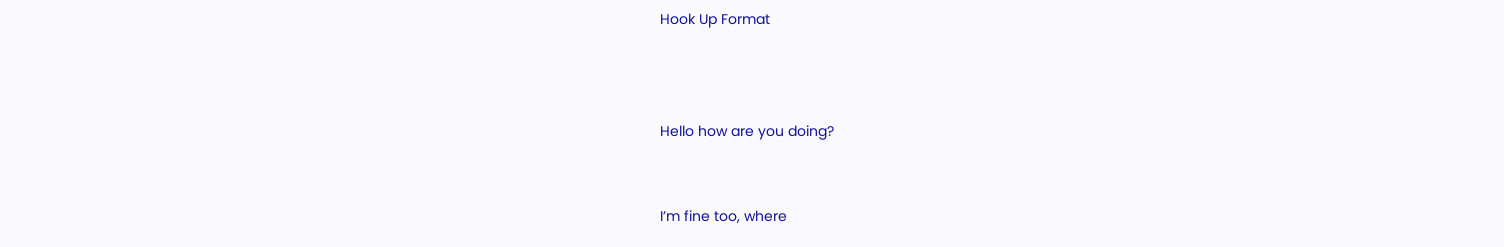Hook Up Format



Hello how are you doing?


I’m fine too, where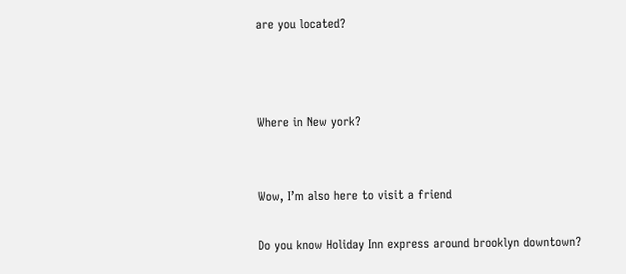are you located?



Where in New york?


Wow, I’m also here to visit a friend

Do you know Holiday Inn express around brooklyn downtown?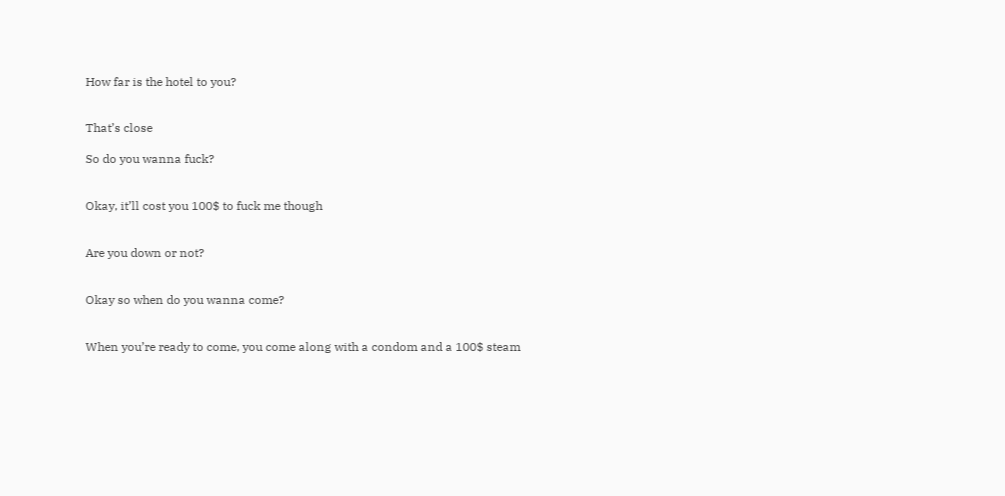How far is the hotel to you?


That’s close

So do you wanna fuck?


Okay, it’ll cost you 100$ to fuck me though


Are you down or not?


Okay so when do you wanna come?


When you’re ready to come, you come along with a condom and a 100$ steam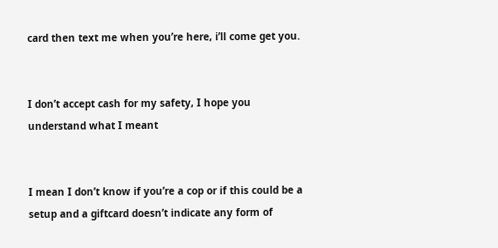card then text me when you’re here, i’ll come get you.


I don’t accept cash for my safety, I hope you understand what I meant


I mean I don’t know if you’re a cop or if this could be a setup and a giftcard doesn’t indicate any form of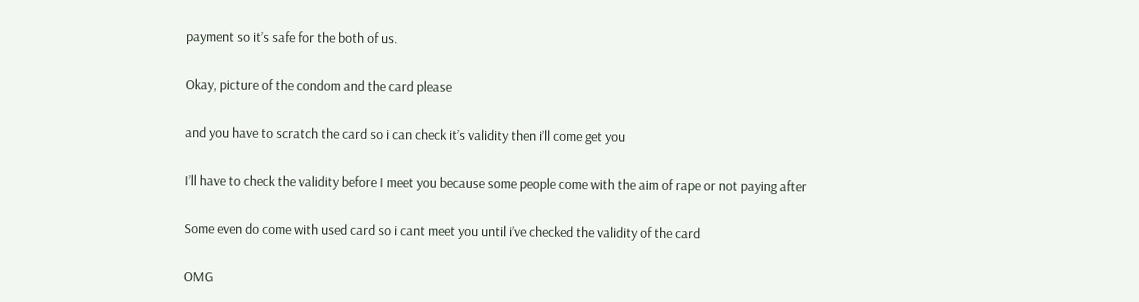payment so it’s safe for the both of us.


Okay, picture of the condom and the card please


and you have to scratch the card so i can check it’s validity then i’ll come get you


I’ll have to check the validity before I meet you because some people come with the aim of rape or not paying after


Some even do come with used card so i cant meet you until i’ve checked the validity of the card


OMG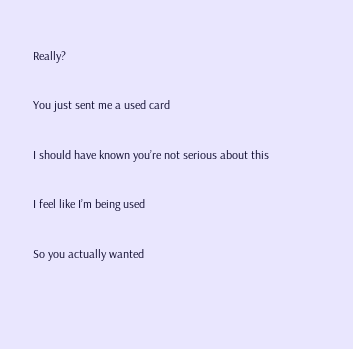Really?

You just sent me a used card

I should have known you’re not serious about this

I feel like I’m being used

So you actually wanted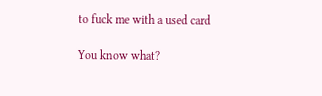to fuck me with a used card

You know what?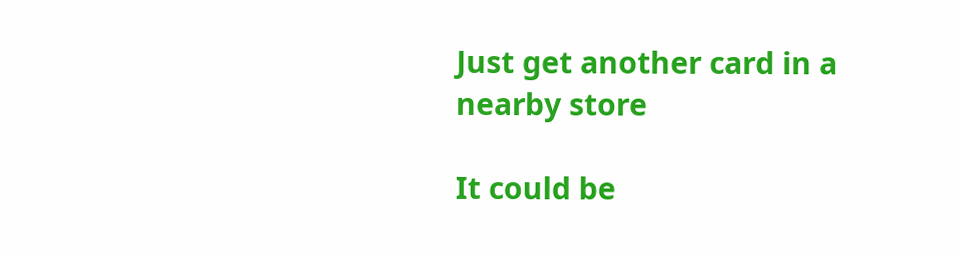Just get another card in a nearby store

It could be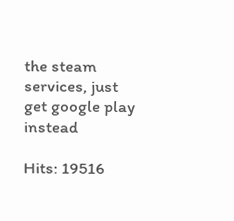the steam services, just get google play instead

Hits: 19516